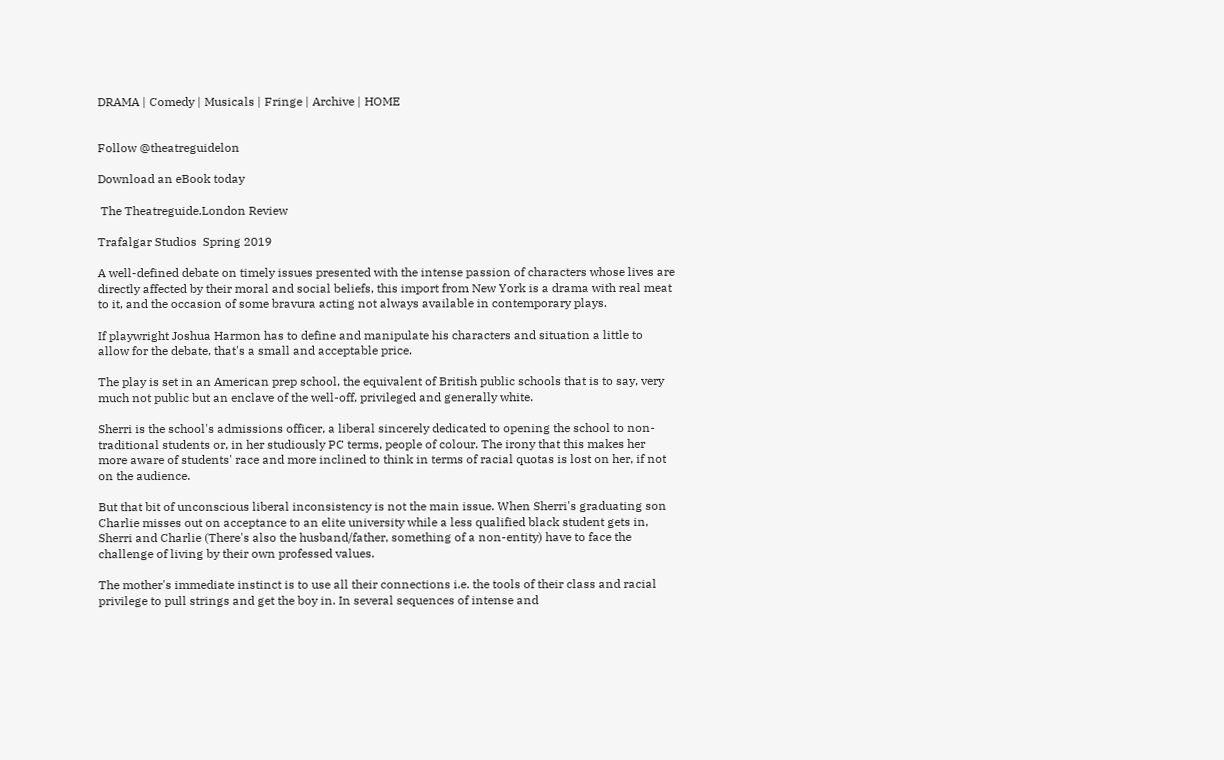DRAMA | Comedy | Musicals | Fringe | Archive | HOME


Follow @theatreguidelon

Download an eBook today

 The Theatreguide.London Review

Trafalgar Studios  Spring 2019

A well-defined debate on timely issues presented with the intense passion of characters whose lives are directly affected by their moral and social beliefs, this import from New York is a drama with real meat to it, and the occasion of some bravura acting not always available in contemporary plays.

If playwright Joshua Harmon has to define and manipulate his characters and situation a little to allow for the debate, that's a small and acceptable price.

The play is set in an American prep school, the equivalent of British public schools that is to say, very much not public but an enclave of the well-off, privileged and generally white.

Sherri is the school's admissions officer, a liberal sincerely dedicated to opening the school to non-traditional students or, in her studiously PC terms, people of colour. The irony that this makes her more aware of students' race and more inclined to think in terms of racial quotas is lost on her, if not on the audience.

But that bit of unconscious liberal inconsistency is not the main issue. When Sherri's graduating son Charlie misses out on acceptance to an elite university while a less qualified black student gets in, Sherri and Charlie (There's also the husband/father, something of a non-entity) have to face the challenge of living by their own professed values.

The mother's immediate instinct is to use all their connections i.e. the tools of their class and racial privilege to pull strings and get the boy in. In several sequences of intense and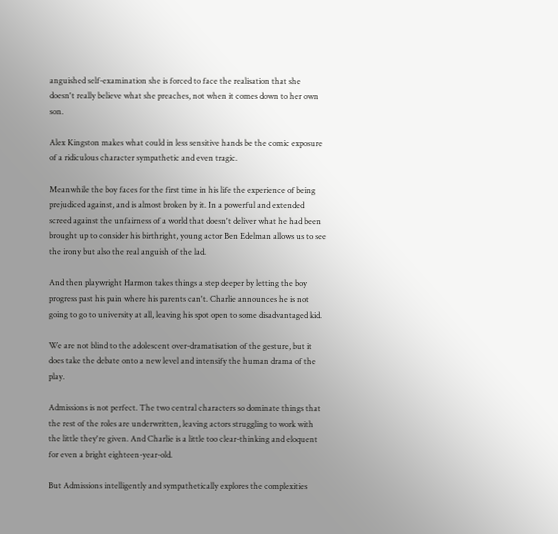anguished self-examination she is forced to face the realisation that she doesn't really believe what she preaches, not when it comes down to her own son.

Alex Kingston makes what could in less sensitive hands be the comic exposure of a ridiculous character sympathetic and even tragic.

Meanwhile the boy faces for the first time in his life the experience of being prejudiced against, and is almost broken by it. In a powerful and extended screed against the unfairness of a world that doesn't deliver what he had been brought up to consider his birthright, young actor Ben Edelman allows us to see the irony but also the real anguish of the lad.

And then playwright Harmon takes things a step deeper by letting the boy progress past his pain where his parents can't. Charlie announces he is not going to go to university at all, leaving his spot open to some disadvantaged kid.

We are not blind to the adolescent over-dramatisation of the gesture, but it does take the debate onto a new level and intensify the human drama of the play.

Admissions is not perfect. The two central characters so dominate things that the rest of the roles are underwritten, leaving actors struggling to work with the little they're given. And Charlie is a little too clear-thinking and eloquent for even a bright eighteen-year-old.

But Admissions intelligently and sympathetically explores the complexities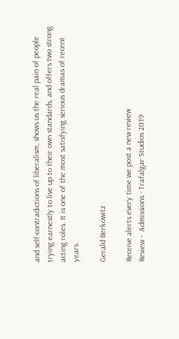and self-contradictions of liberalism, shows us the real pain of people trying earnestly to live up to their own standards, and offers two strong acting roles. It is one of the most satisfying serious dramas of recent years.

Gerald Berkowitz

Receive alerts every time we post a new review
Review -  Admissions - Trafalgar Studios 2019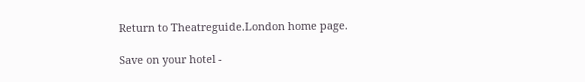Return to Theatreguide.London home page.

Save on your hotel -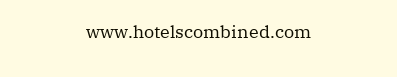www.hotelscombined.com